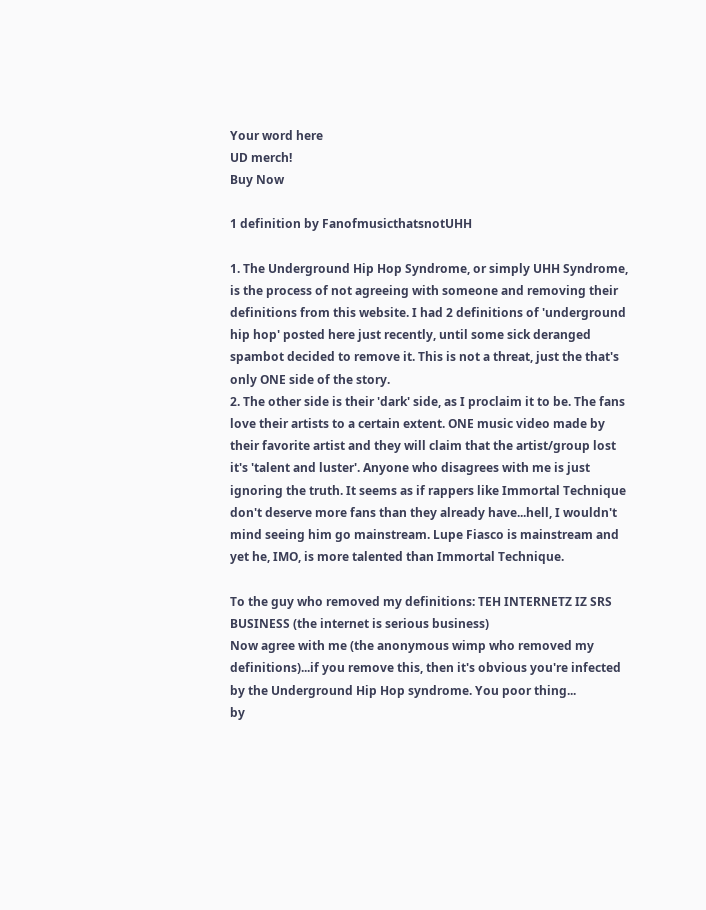Your word here
UD merch!
Buy Now

1 definition by FanofmusicthatsnotUHH

1. The Underground Hip Hop Syndrome, or simply UHH Syndrome, is the process of not agreeing with someone and removing their definitions from this website. I had 2 definitions of 'underground hip hop' posted here just recently, until some sick deranged spambot decided to remove it. This is not a threat, just the that's only ONE side of the story.
2. The other side is their 'dark' side, as I proclaim it to be. The fans love their artists to a certain extent. ONE music video made by their favorite artist and they will claim that the artist/group lost it's 'talent and luster'. Anyone who disagrees with me is just ignoring the truth. It seems as if rappers like Immortal Technique don't deserve more fans than they already have...hell, I wouldn't mind seeing him go mainstream. Lupe Fiasco is mainstream and yet he, IMO, is more talented than Immortal Technique.

To the guy who removed my definitions: TEH INTERNETZ IZ SRS BUSINESS (the internet is serious business)
Now agree with me (the anonymous wimp who removed my definitions)...if you remove this, then it's obvious you're infected by the Underground Hip Hop syndrome. You poor thing...
by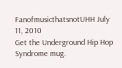FanofmusicthatsnotUHH July 11, 2010
Get the Underground Hip Hop Syndrome mug.